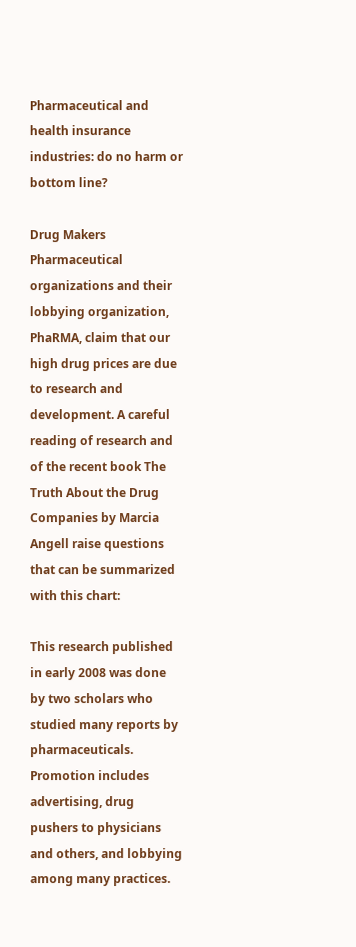Pharmaceutical and health insurance industries: do no harm or bottom line?

Drug Makers
Pharmaceutical organizations and their lobbying organization, PhaRMA, claim that our high drug prices are due to research and development. A careful reading of research and of the recent book The Truth About the Drug Companies by Marcia Angell raise questions that can be summarized with this chart:

This research published in early 2008 was done by two scholars who studied many reports by pharmaceuticals. Promotion includes advertising, drug pushers to physicians and others, and lobbying among many practices.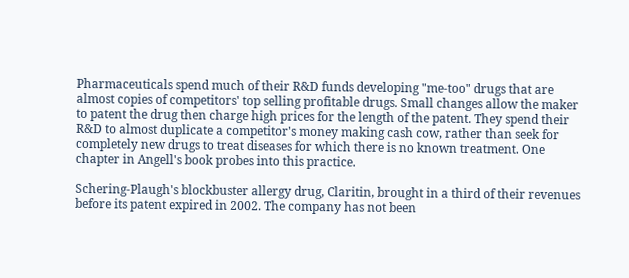Pharmaceuticals spend much of their R&D funds developing "me-too" drugs that are almost copies of competitors' top selling profitable drugs. Small changes allow the maker to patent the drug then charge high prices for the length of the patent. They spend their R&D to almost duplicate a competitor's money making cash cow, rather than seek for completely new drugs to treat diseases for which there is no known treatment. One chapter in Angell's book probes into this practice.

Schering-Plaugh's blockbuster allergy drug, Claritin, brought in a third of their revenues before its patent expired in 2002. The company has not been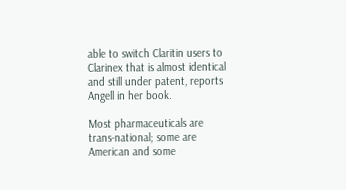able to switch Claritin users to Clarinex that is almost identical and still under patent, reports Angell in her book.

Most pharmaceuticals are trans-national; some are American and some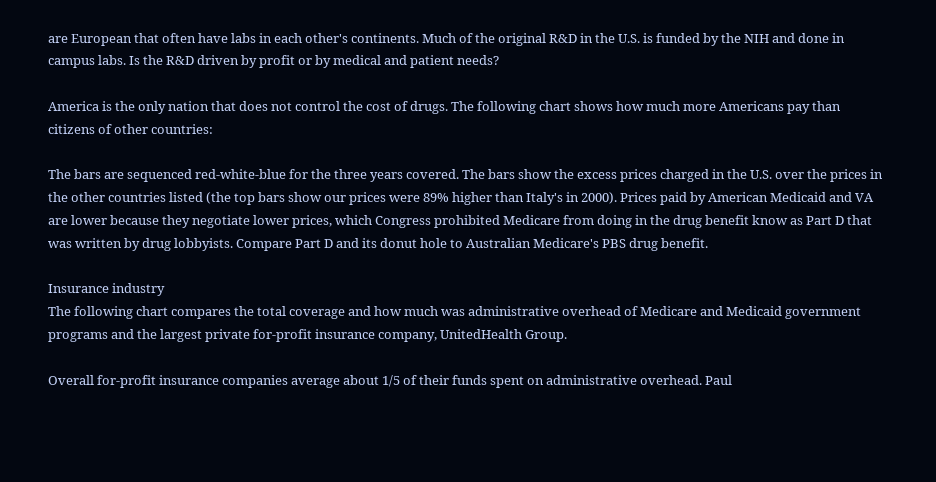are European that often have labs in each other's continents. Much of the original R&D in the U.S. is funded by the NIH and done in campus labs. Is the R&D driven by profit or by medical and patient needs?

America is the only nation that does not control the cost of drugs. The following chart shows how much more Americans pay than citizens of other countries:

The bars are sequenced red-white-blue for the three years covered. The bars show the excess prices charged in the U.S. over the prices in the other countries listed (the top bars show our prices were 89% higher than Italy's in 2000). Prices paid by American Medicaid and VA are lower because they negotiate lower prices, which Congress prohibited Medicare from doing in the drug benefit know as Part D that was written by drug lobbyists. Compare Part D and its donut hole to Australian Medicare's PBS drug benefit.

Insurance industry
The following chart compares the total coverage and how much was administrative overhead of Medicare and Medicaid government programs and the largest private for-profit insurance company, UnitedHealth Group.

Overall for-profit insurance companies average about 1/5 of their funds spent on administrative overhead. Paul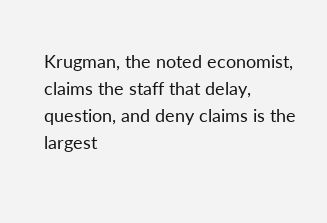Krugman, the noted economist, claims the staff that delay, question, and deny claims is the largest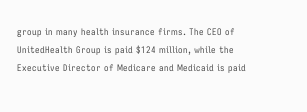group in many health insurance firms. The CEO of UnitedHealth Group is paid $124 million, while the Executive Director of Medicare and Medicaid is paid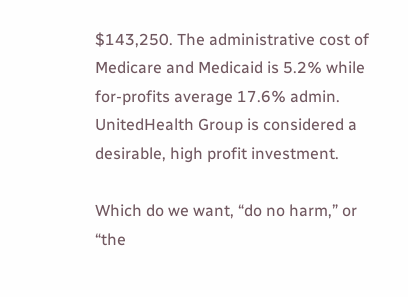$143,250. The administrative cost of Medicare and Medicaid is 5.2% while for-profits average 17.6% admin. UnitedHealth Group is considered a desirable, high profit investment.

Which do we want, “do no harm,” or “the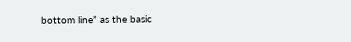bottom line” as the basic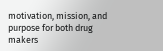motivation, mission, and purpose for both drug makers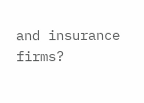and insurance firms?